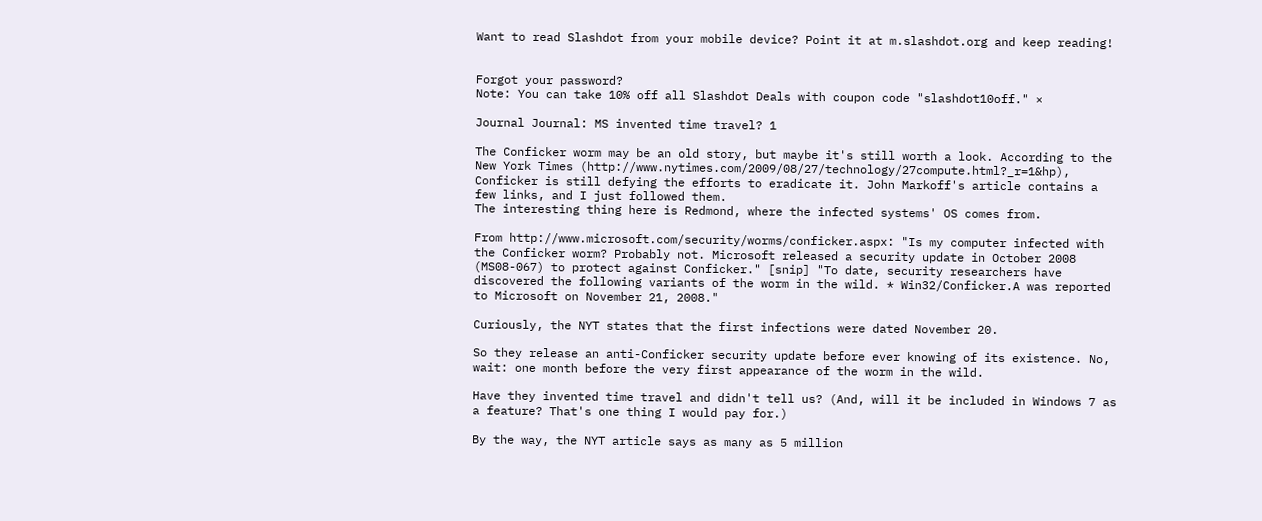Want to read Slashdot from your mobile device? Point it at m.slashdot.org and keep reading!


Forgot your password?
Note: You can take 10% off all Slashdot Deals with coupon code "slashdot10off." ×

Journal Journal: MS invented time travel? 1

The Conficker worm may be an old story, but maybe it's still worth a look. According to the New York Times (http://www.nytimes.com/2009/08/27/technology/27compute.html?_r=1&hp), Conficker is still defying the efforts to eradicate it. John Markoff's article contains a few links, and I just followed them.
The interesting thing here is Redmond, where the infected systems' OS comes from.

From http://www.microsoft.com/security/worms/conficker.aspx: "Is my computer infected with the Conficker worm? Probably not. Microsoft released a security update in October 2008 (MS08-067) to protect against Conficker." [snip] "To date, security researchers have discovered the following variants of the worm in the wild. * Win32/Conficker.A was reported to Microsoft on November 21, 2008."

Curiously, the NYT states that the first infections were dated November 20.

So they release an anti-Conficker security update before ever knowing of its existence. No, wait: one month before the very first appearance of the worm in the wild.

Have they invented time travel and didn't tell us? (And, will it be included in Windows 7 as a feature? That's one thing I would pay for.)

By the way, the NYT article says as many as 5 million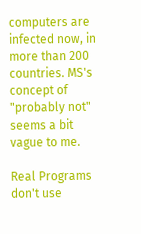computers are infected now, in more than 200 countries. MS's concept of "probably not" seems a bit vague to me.

Real Programs don't use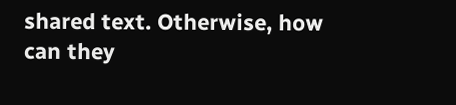shared text. Otherwise, how can they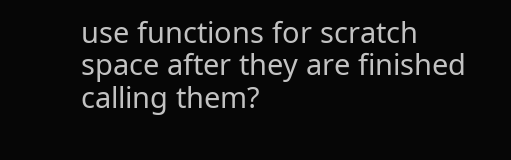use functions for scratch space after they are finished calling them?